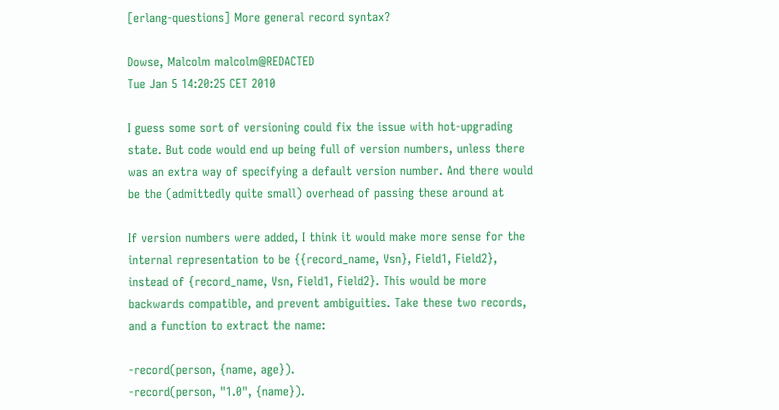[erlang-questions] More general record syntax?

Dowse, Malcolm malcolm@REDACTED
Tue Jan 5 14:20:25 CET 2010

I guess some sort of versioning could fix the issue with hot-upgrading
state. But code would end up being full of version numbers, unless there
was an extra way of specifying a default version number. And there would
be the (admittedly quite small) overhead of passing these around at

If version numbers were added, I think it would make more sense for the
internal representation to be {{record_name, Vsn}, Field1, Field2},
instead of {record_name, Vsn, Field1, Field2}. This would be more
backwards compatible, and prevent ambiguities. Take these two records,
and a function to extract the name:

-record(person, {name, age}).
-record(person, "1.0", {name}).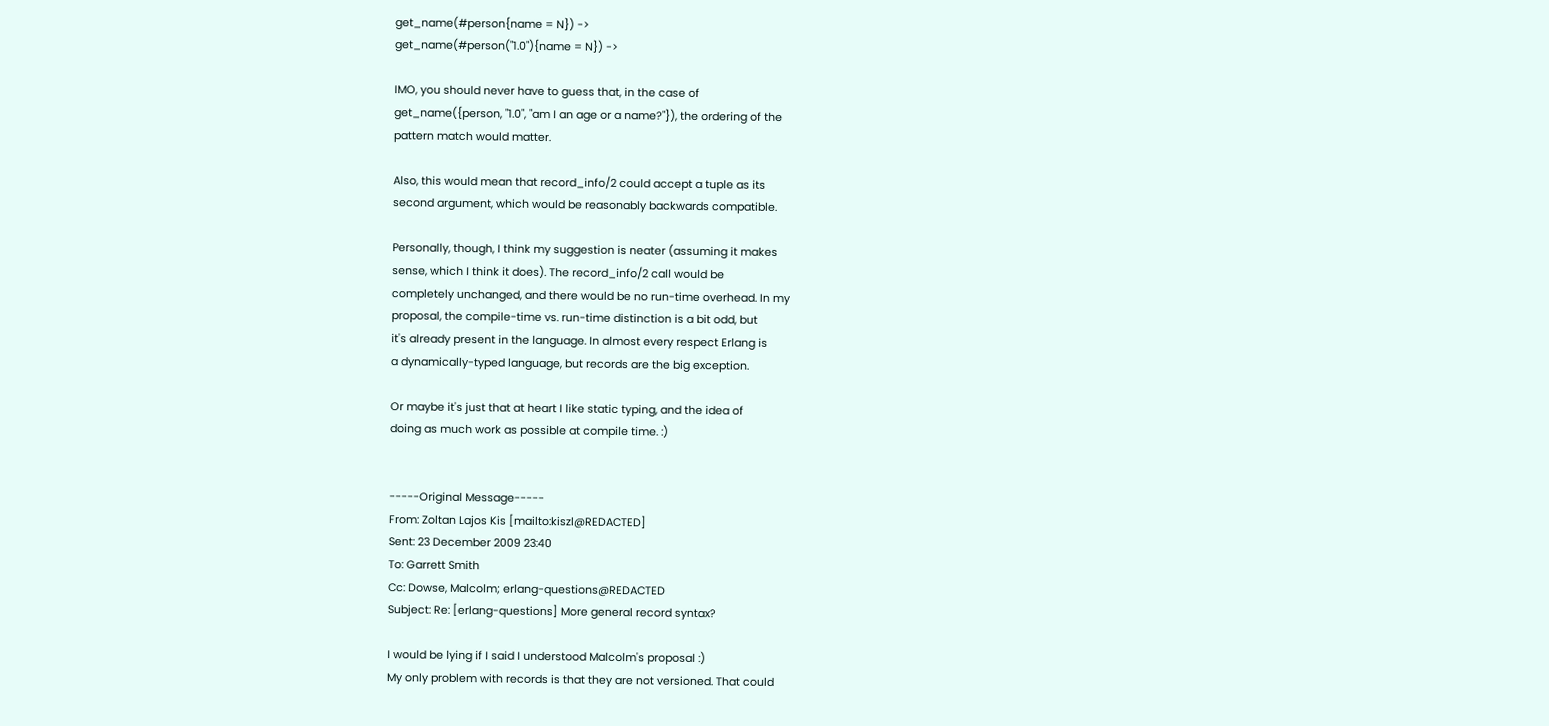get_name(#person{name = N}) ->
get_name(#person("1.0"){name = N}) ->

IMO, you should never have to guess that, in the case of
get_name({person, "1.0", "am I an age or a name?"}), the ordering of the
pattern match would matter.

Also, this would mean that record_info/2 could accept a tuple as its
second argument, which would be reasonably backwards compatible.

Personally, though, I think my suggestion is neater (assuming it makes
sense, which I think it does). The record_info/2 call would be
completely unchanged, and there would be no run-time overhead. In my
proposal, the compile-time vs. run-time distinction is a bit odd, but
it's already present in the language. In almost every respect Erlang is
a dynamically-typed language, but records are the big exception.

Or maybe it's just that at heart I like static typing, and the idea of
doing as much work as possible at compile time. :)


-----Original Message-----
From: Zoltan Lajos Kis [mailto:kiszl@REDACTED]
Sent: 23 December 2009 23:40
To: Garrett Smith
Cc: Dowse, Malcolm; erlang-questions@REDACTED
Subject: Re: [erlang-questions] More general record syntax?

I would be lying if I said I understood Malcolm's proposal :)
My only problem with records is that they are not versioned. That could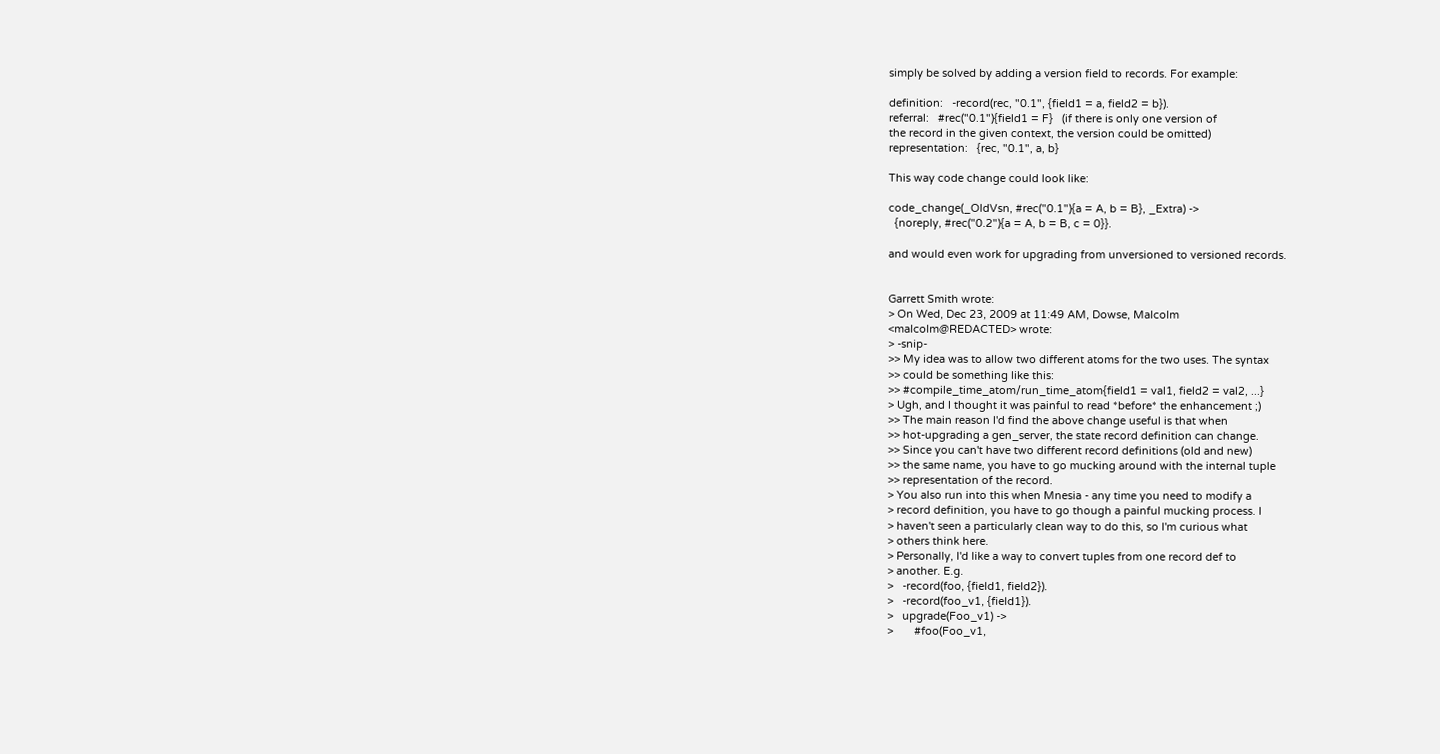simply be solved by adding a version field to records. For example:

definition:   -record(rec, "0.1", {field1 = a, field2 = b}).
referral:   #rec("0.1"){field1 = F}   (if there is only one version of
the record in the given context, the version could be omitted)
representation:   {rec, "0.1", a, b}

This way code change could look like:

code_change(_OldVsn, #rec("0.1"){a = A, b = B}, _Extra) ->
  {noreply, #rec("0.2"){a = A, b = B, c = 0}}.

and would even work for upgrading from unversioned to versioned records.


Garrett Smith wrote:
> On Wed, Dec 23, 2009 at 11:49 AM, Dowse, Malcolm
<malcolm@REDACTED> wrote:
> -snip-
>> My idea was to allow two different atoms for the two uses. The syntax
>> could be something like this:
>> #compile_time_atom/run_time_atom{field1 = val1, field2 = val2, ...}
> Ugh, and I thought it was painful to read *before* the enhancement ;)
>> The main reason I'd find the above change useful is that when
>> hot-upgrading a gen_server, the state record definition can change.
>> Since you can't have two different record definitions (old and new)
>> the same name, you have to go mucking around with the internal tuple
>> representation of the record.
> You also run into this when Mnesia - any time you need to modify a
> record definition, you have to go though a painful mucking process. I
> haven't seen a particularly clean way to do this, so I'm curious what
> others think here.
> Personally, I'd like a way to convert tuples from one record def to
> another. E.g.
>   -record(foo, {field1, field2}).
>   -record(foo_v1, {field1}).
>   upgrade(Foo_v1) ->
>       #foo(Foo_v1,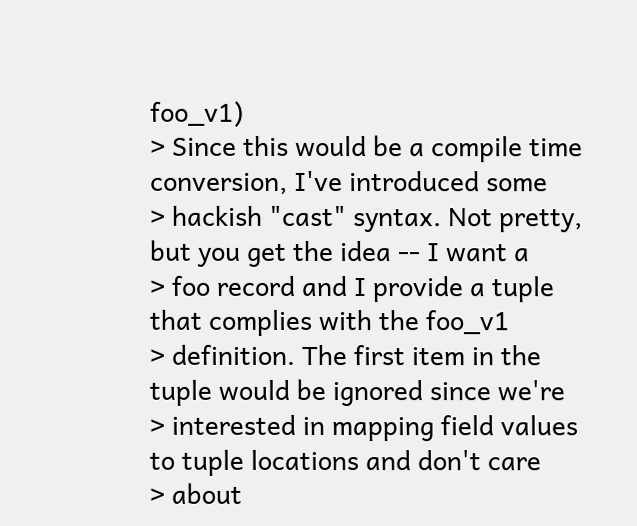foo_v1)
> Since this would be a compile time conversion, I've introduced some
> hackish "cast" syntax. Not pretty, but you get the idea -- I want a
> foo record and I provide a tuple that complies with the foo_v1
> definition. The first item in the tuple would be ignored since we're
> interested in mapping field values to tuple locations and don't care
> about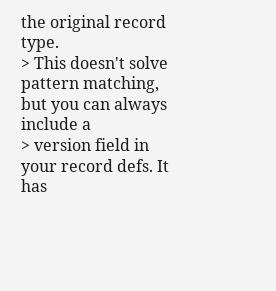the original record type.
> This doesn't solve pattern matching, but you can always include a
> version field in your record defs. It has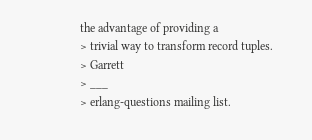the advantage of providing a
> trivial way to transform record tuples.
> Garrett
> ___
> erlang-questions mailing list.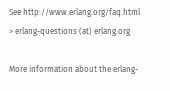See http://www.erlang.org/faq.html
> erlang-questions (at) erlang.org

More information about the erlang-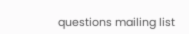questions mailing list